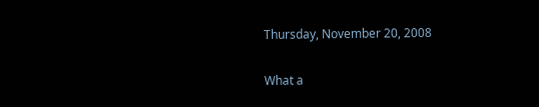Thursday, November 20, 2008

What a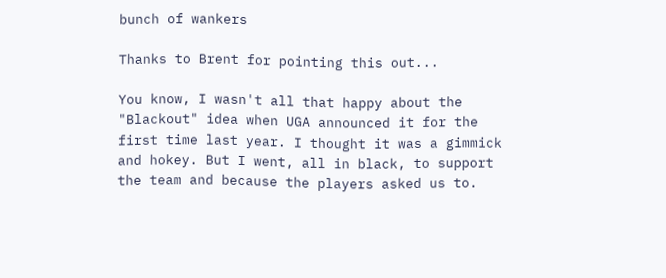bunch of wankers

Thanks to Brent for pointing this out...

You know, I wasn't all that happy about the "Blackout" idea when UGA announced it for the first time last year. I thought it was a gimmick and hokey. But I went, all in black, to support the team and because the players asked us to.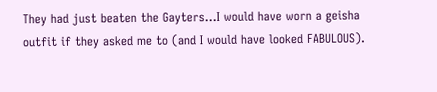They had just beaten the Gayters...I would have worn a geisha outfit if they asked me to (and I would have looked FABULOUS).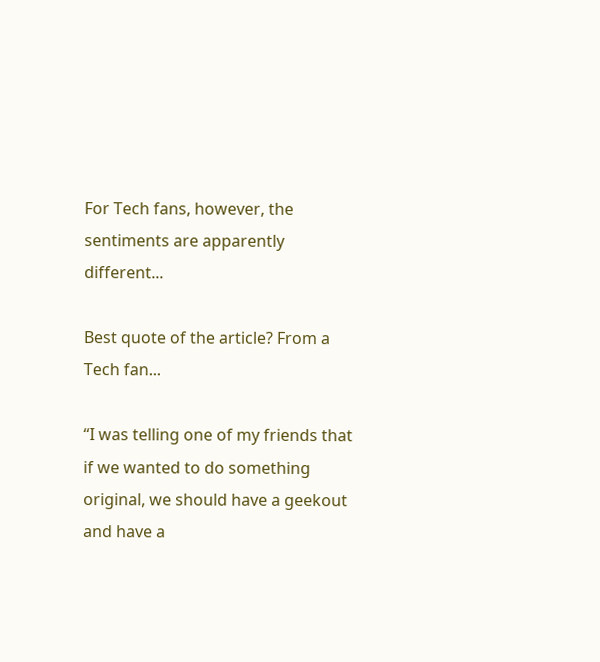For Tech fans, however, the sentiments are apparently different...

Best quote of the article? From a Tech fan...

“I was telling one of my friends that if we wanted to do something
original, we should have a geekout and have a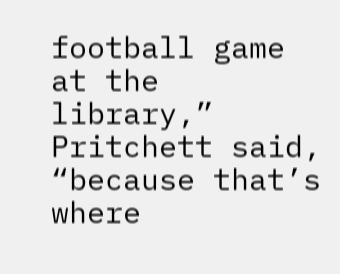football game at the library,”
Pritchett said, “because that’s where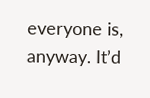everyone is, anyway. It’d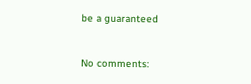be a guaranteed


No comments: